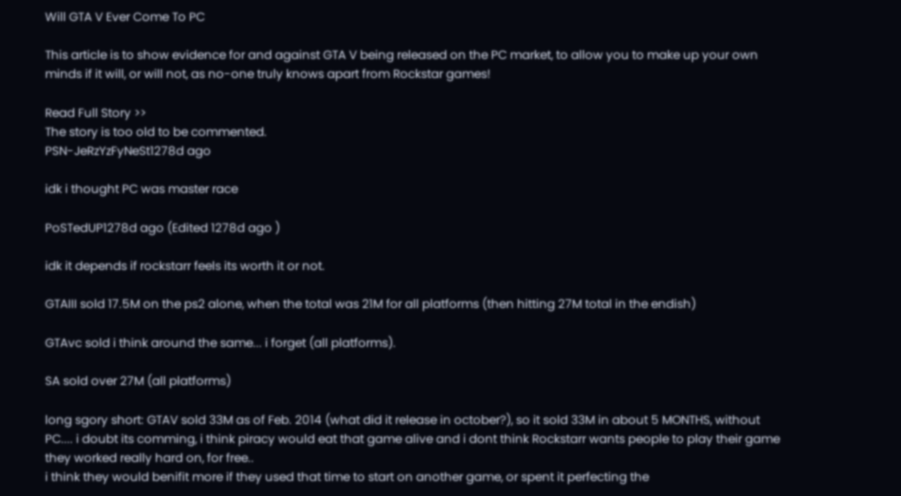Will GTA V Ever Come To PC

This article is to show evidence for and against GTA V being released on the PC market, to allow you to make up your own minds if it will, or will not, as no-one truly knows apart from Rockstar games!

Read Full Story >>
The story is too old to be commented.
PSN-JeRzYzFyNeSt1278d ago

idk i thought PC was master race

PoSTedUP1278d ago (Edited 1278d ago )

idk it depends if rockstarr feels its worth it or not.

GTAIII sold 17.5M on the ps2 alone, when the total was 21M for all platforms (then hitting 27M total in the endish)

GTAvc sold i think around the same... i forget (all platforms).

SA sold over 27M (all platforms)

long sgory short: GTAV sold 33M as of Feb. 2014 (what did it release in october?), so it sold 33M in about 5 MONTHS, without PC.... i doubt its comming, i think piracy would eat that game alive and i dont think Rockstarr wants people to play their game they worked really hard on, for free..
i think they would benifit more if they used that time to start on another game, or spent it perfecting the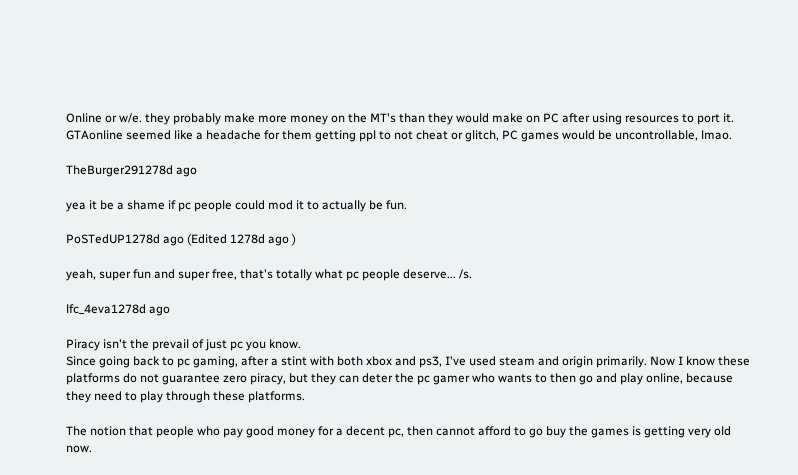Online or w/e. they probably make more money on the MT's than they would make on PC after using resources to port it. GTAonline seemed like a headache for them getting ppl to not cheat or glitch, PC games would be uncontrollable, lmao.

TheBurger291278d ago

yea it be a shame if pc people could mod it to actually be fun.

PoSTedUP1278d ago (Edited 1278d ago )

yeah, super fun and super free, that's totally what pc people deserve... /s.

lfc_4eva1278d ago

Piracy isn't the prevail of just pc you know.
Since going back to pc gaming, after a stint with both xbox and ps3, I've used steam and origin primarily. Now I know these platforms do not guarantee zero piracy, but they can deter the pc gamer who wants to then go and play online, because they need to play through these platforms.

The notion that people who pay good money for a decent pc, then cannot afford to go buy the games is getting very old now.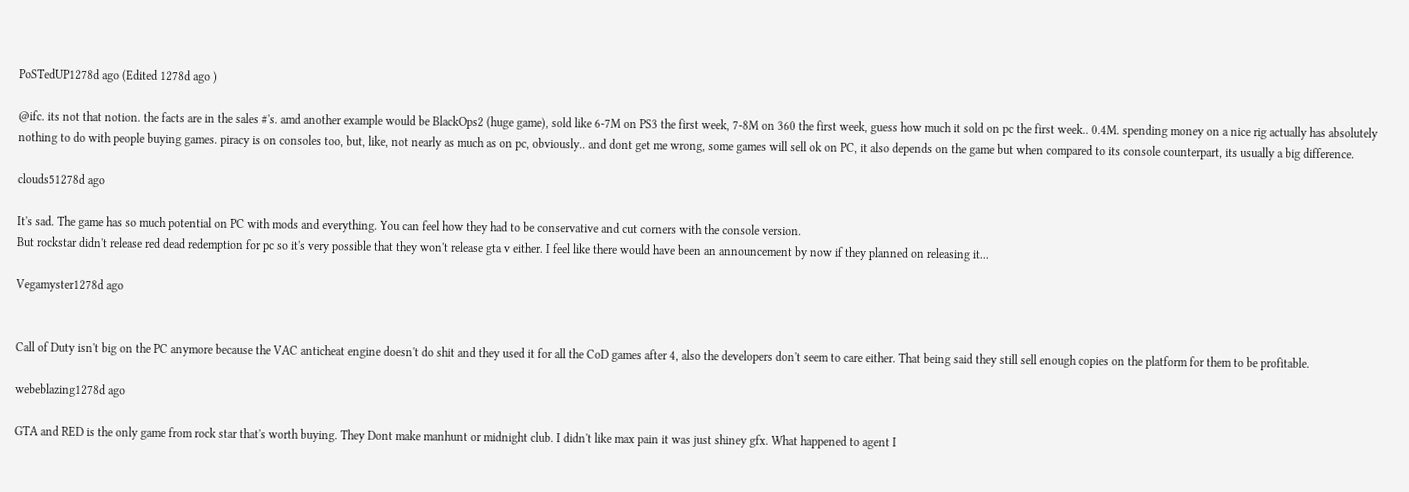PoSTedUP1278d ago (Edited 1278d ago )

@ifc. its not that notion. the facts are in the sales #'s. amd another example would be BlackOps2 (huge game), sold like 6-7M on PS3 the first week, 7-8M on 360 the first week, guess how much it sold on pc the first week.. 0.4M. spending money on a nice rig actually has absolutely nothing to do with people buying games. piracy is on consoles too, but, like, not nearly as much as on pc, obviously.. and dont get me wrong, some games will sell ok on PC, it also depends on the game but when compared to its console counterpart, its usually a big difference.

clouds51278d ago

It's sad. The game has so much potential on PC with mods and everything. You can feel how they had to be conservative and cut corners with the console version.
But rockstar didn't release red dead redemption for pc so it's very possible that they won't release gta v either. I feel like there would have been an announcement by now if they planned on releasing it...

Vegamyster1278d ago


Call of Duty isn't big on the PC anymore because the VAC anticheat engine doesn't do shit and they used it for all the CoD games after 4, also the developers don't seem to care either. That being said they still sell enough copies on the platform for them to be profitable.

webeblazing1278d ago

GTA and RED is the only game from rock star that's worth buying. They Dont make manhunt or midnight club. I didn't like max pain it was just shiney gfx. What happened to agent I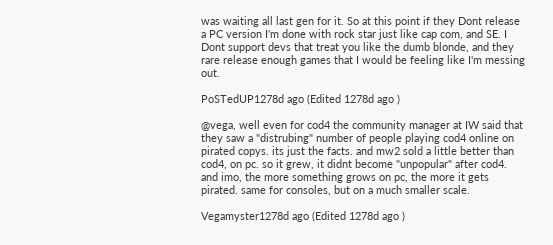was waiting all last gen for it. So at this point if they Dont release a PC version I'm done with rock star just like cap com, and SE. I Dont support devs that treat you like the dumb blonde, and they rare release enough games that I would be feeling like I'm messing out.

PoSTedUP1278d ago (Edited 1278d ago )

@vega, well even for cod4 the community manager at IW said that they saw a "distrubing" number of people playing cod4 online on pirated copys. its just the facts. and mw2 sold a little better than cod4, on pc. so it grew, it didnt become "unpopular" after cod4. and imo, the more something grows on pc, the more it gets pirated. same for consoles, but on a much smaller scale.

Vegamyster1278d ago (Edited 1278d ago )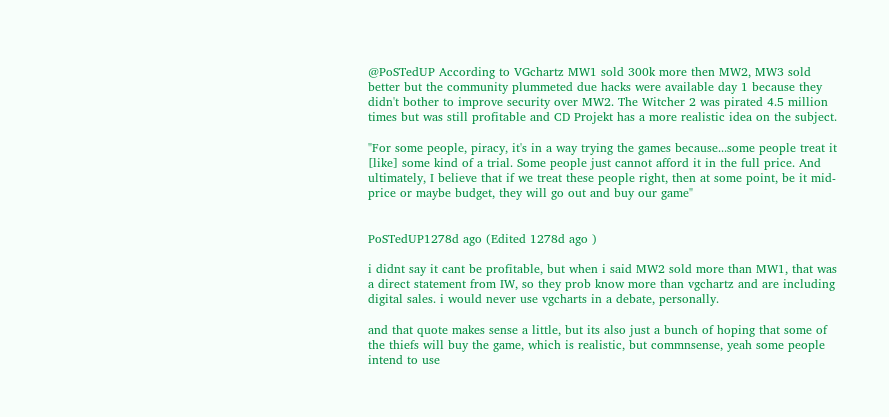@PoSTedUP According to VGchartz MW1 sold 300k more then MW2, MW3 sold better but the community plummeted due hacks were available day 1 because they didn't bother to improve security over MW2. The Witcher 2 was pirated 4.5 million times but was still profitable and CD Projekt has a more realistic idea on the subject.

"For some people, piracy, it's in a way trying the games because...some people treat it [like] some kind of a trial. Some people just cannot afford it in the full price. And ultimately, I believe that if we treat these people right, then at some point, be it mid-price or maybe budget, they will go out and buy our game"


PoSTedUP1278d ago (Edited 1278d ago )

i didnt say it cant be profitable, but when i said MW2 sold more than MW1, that was a direct statement from IW, so they prob know more than vgchartz and are including digital sales. i would never use vgcharts in a debate, personally.

and that quote makes sense a little, but its also just a bunch of hoping that some of the thiefs will buy the game, which is realistic, but commnsense, yeah some people intend to use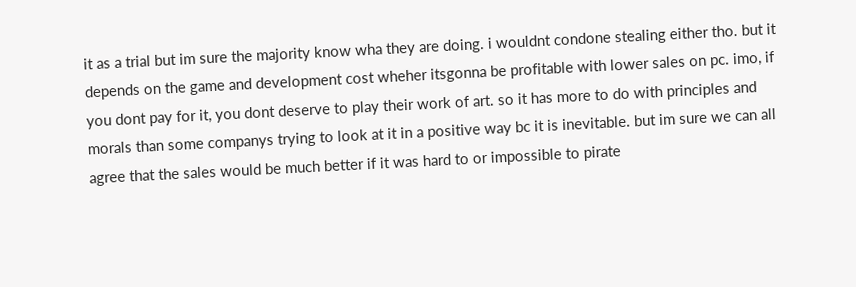it as a trial but im sure the majority know wha they are doing. i wouldnt condone stealing either tho. but it depends on the game and development cost wheher itsgonna be profitable with lower sales on pc. imo, if you dont pay for it, you dont deserve to play their work of art. so it has more to do with principles and morals than some companys trying to look at it in a positive way bc it is inevitable. but im sure we can all agree that the sales would be much better if it was hard to or impossible to pirate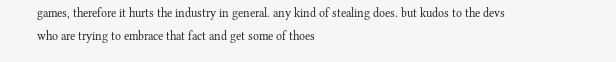games, therefore it hurts the industry in general. any kind of stealing does. but kudos to the devs who are trying to embrace that fact and get some of thoes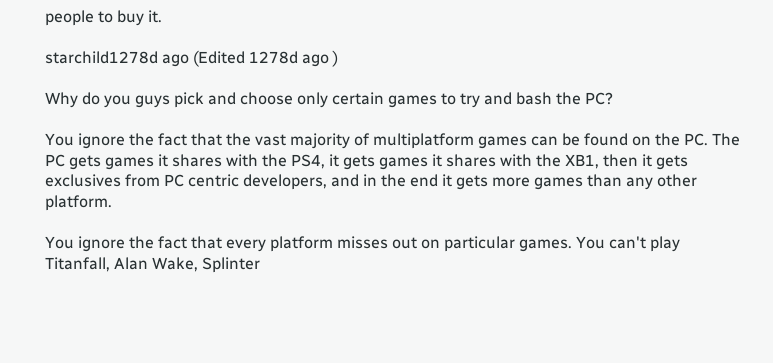people to buy it.

starchild1278d ago (Edited 1278d ago )

Why do you guys pick and choose only certain games to try and bash the PC?

You ignore the fact that the vast majority of multiplatform games can be found on the PC. The PC gets games it shares with the PS4, it gets games it shares with the XB1, then it gets exclusives from PC centric developers, and in the end it gets more games than any other platform.

You ignore the fact that every platform misses out on particular games. You can't play Titanfall, Alan Wake, Splinter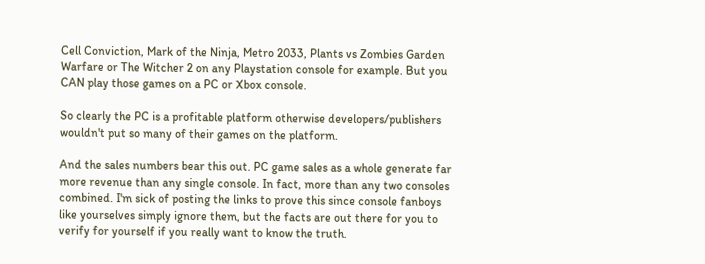Cell Conviction, Mark of the Ninja, Metro 2033, Plants vs Zombies Garden Warfare or The Witcher 2 on any Playstation console for example. But you CAN play those games on a PC or Xbox console.

So clearly the PC is a profitable platform otherwise developers/publishers wouldn't put so many of their games on the platform.

And the sales numbers bear this out. PC game sales as a whole generate far more revenue than any single console. In fact, more than any two consoles combined. I'm sick of posting the links to prove this since console fanboys like yourselves simply ignore them, but the facts are out there for you to verify for yourself if you really want to know the truth.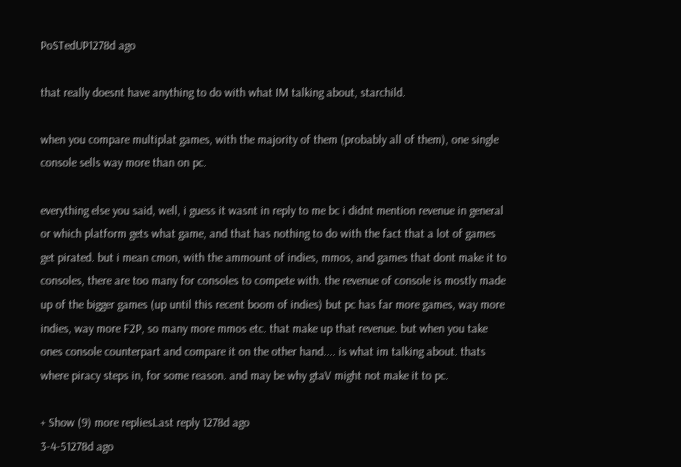PoSTedUP1278d ago

that really doesnt have anything to do with what IM talking about, starchild.

when you compare multiplat games, with the majority of them (probably all of them), one single console sells way more than on pc.

everything else you said, well, i guess it wasnt in reply to me bc i didnt mention revenue in general or which platform gets what game, and that has nothing to do with the fact that a lot of games get pirated. but i mean cmon, with the ammount of indies, mmos, and games that dont make it to consoles, there are too many for consoles to compete with. the revenue of console is mostly made up of the bigger games (up until this recent boom of indies) but pc has far more games, way more indies, way more F2P, so many more mmos etc. that make up that revenue. but when you take ones console counterpart and compare it on the other hand.... is what im talking about. thats where piracy steps in, for some reason. and may be why gtaV might not make it to pc.

+ Show (9) more repliesLast reply 1278d ago
3-4-51278d ago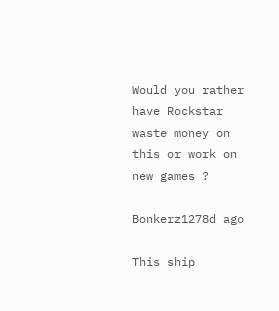Would you rather have Rockstar waste money on this or work on new games ?

Bonkerz1278d ago

This ship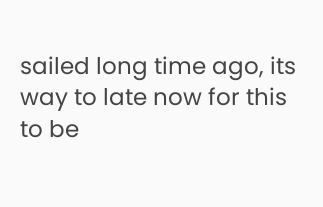sailed long time ago, its way to late now for this to be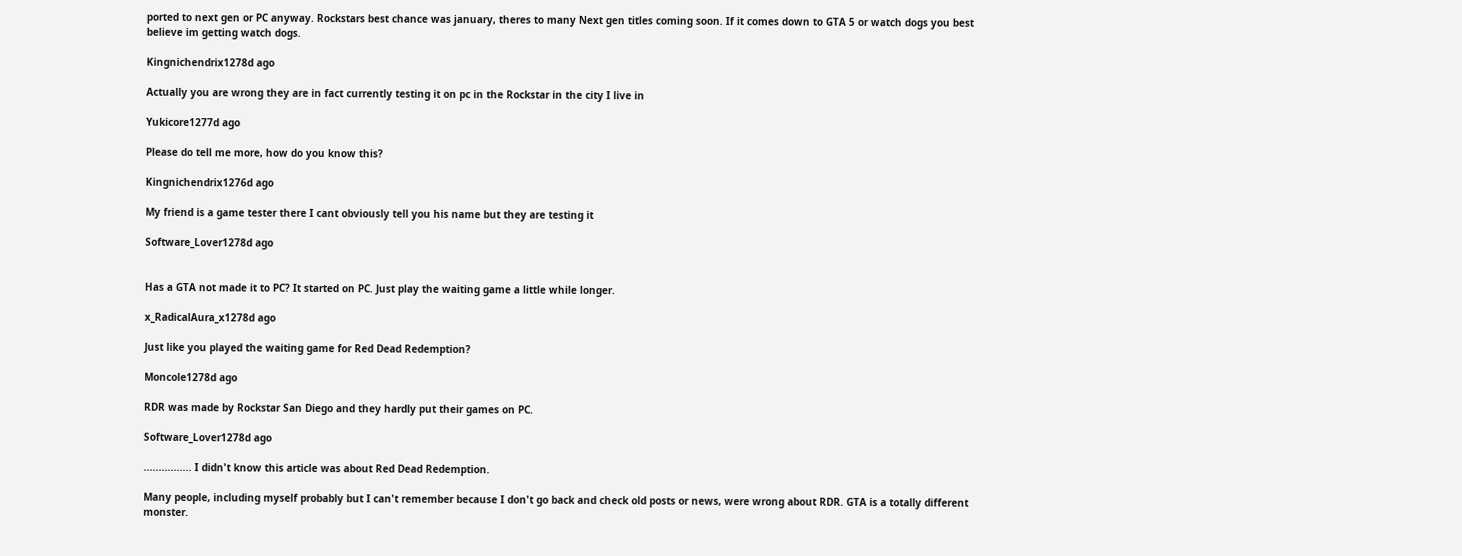ported to next gen or PC anyway. Rockstars best chance was january, theres to many Next gen titles coming soon. If it comes down to GTA 5 or watch dogs you best believe im getting watch dogs.

Kingnichendrix1278d ago

Actually you are wrong they are in fact currently testing it on pc in the Rockstar in the city I live in

Yukicore1277d ago

Please do tell me more, how do you know this?

Kingnichendrix1276d ago

My friend is a game tester there I cant obviously tell you his name but they are testing it

Software_Lover1278d ago


Has a GTA not made it to PC? It started on PC. Just play the waiting game a little while longer.

x_RadicalAura_x1278d ago

Just like you played the waiting game for Red Dead Redemption?

Moncole1278d ago

RDR was made by Rockstar San Diego and they hardly put their games on PC.

Software_Lover1278d ago

................ I didn't know this article was about Red Dead Redemption.

Many people, including myself probably but I can't remember because I don't go back and check old posts or news, were wrong about RDR. GTA is a totally different monster.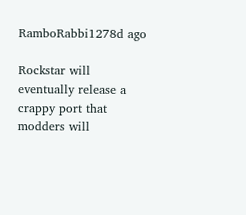RamboRabbi1278d ago

Rockstar will eventually release a crappy port that modders will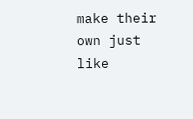make their own just like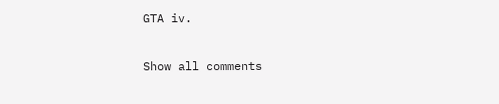GTA iv.

Show all comments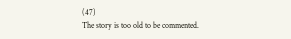(47)
The story is too old to be commented.